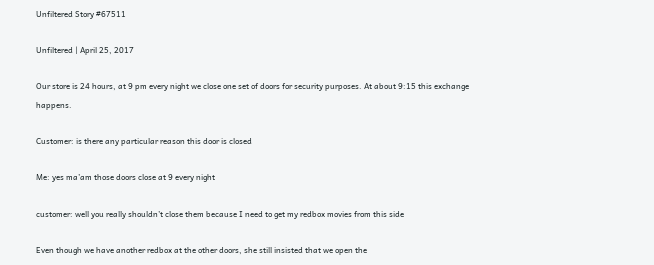Unfiltered Story #67511

Unfiltered | April 25, 2017

Our store is 24 hours, at 9 pm every night we close one set of doors for security purposes. At about 9:15 this exchange happens.

Customer: is there any particular reason this door is closed

Me: yes ma’am those doors close at 9 every night

customer: well you really shouldn’t close them because I need to get my redbox movies from this side

Even though we have another redbox at the other doors, she still insisted that we open the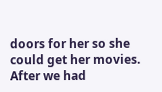doors for her so she could get her movies. After we had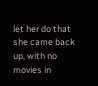let her do that she came back up, with no movies in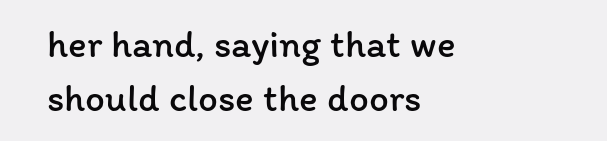her hand, saying that we should close the doors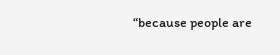“because people are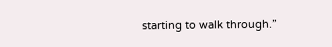starting to walk through.”